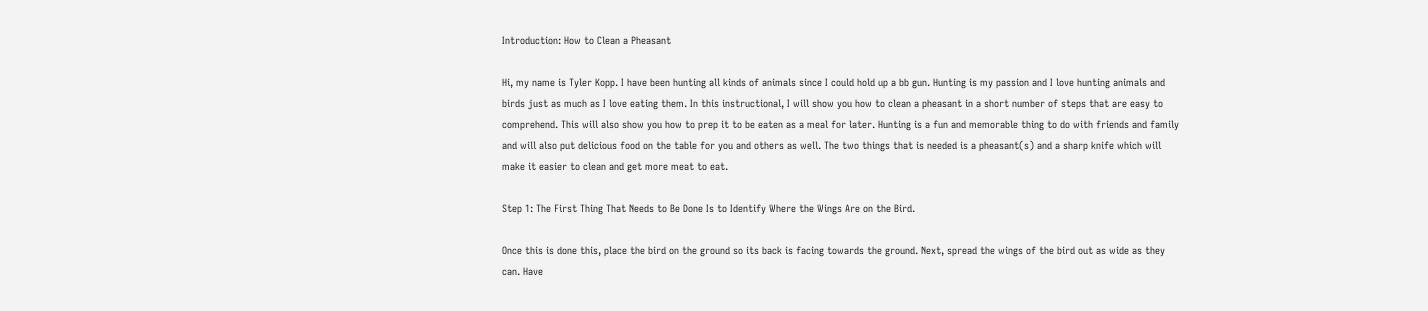Introduction: How to Clean a Pheasant

Hi, my name is Tyler Kopp. I have been hunting all kinds of animals since I could hold up a bb gun. Hunting is my passion and I love hunting animals and birds just as much as I love eating them. In this instructional, I will show you how to clean a pheasant in a short number of steps that are easy to comprehend. This will also show you how to prep it to be eaten as a meal for later. Hunting is a fun and memorable thing to do with friends and family and will also put delicious food on the table for you and others as well. The two things that is needed is a pheasant(s) and a sharp knife which will make it easier to clean and get more meat to eat.

Step 1: The First Thing That Needs to Be Done Is to Identify Where the Wings Are on the Bird.

Once this is done this, place the bird on the ground so its back is facing towards the ground. Next, spread the wings of the bird out as wide as they can. Have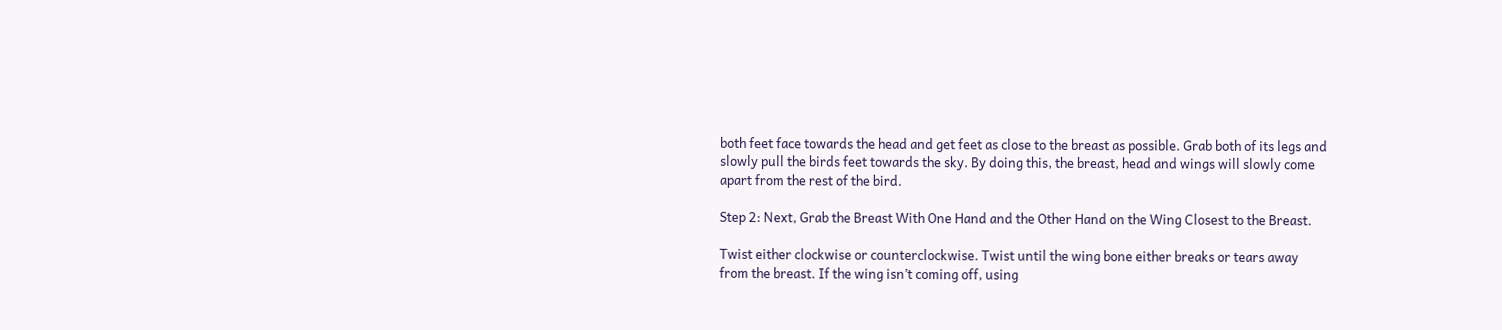both feet face towards the head and get feet as close to the breast as possible. Grab both of its legs and slowly pull the birds feet towards the sky. By doing this, the breast, head and wings will slowly come apart from the rest of the bird.

Step 2: Next, Grab the Breast With One Hand and the Other Hand on the Wing Closest to the Breast.

Twist either clockwise or counterclockwise. Twist until the wing bone either breaks or tears away from the breast. If the wing isn’t coming off, using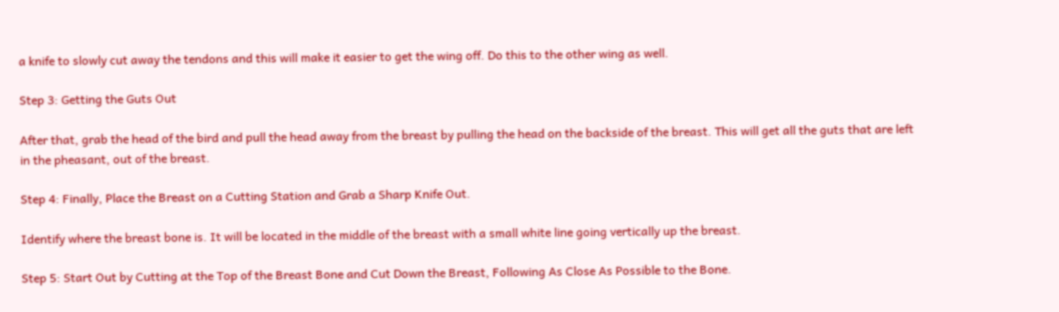a knife to slowly cut away the tendons and this will make it easier to get the wing off. Do this to the other wing as well.

Step 3: Getting the Guts Out

After that, grab the head of the bird and pull the head away from the breast by pulling the head on the backside of the breast. This will get all the guts that are left in the pheasant, out of the breast.

Step 4: Finally, Place the Breast on a Cutting Station and Grab a Sharp Knife Out.

Identify where the breast bone is. It will be located in the middle of the breast with a small white line going vertically up the breast.

Step 5: Start Out by Cutting at the Top of the Breast Bone and Cut Down the Breast, Following As Close As Possible to the Bone.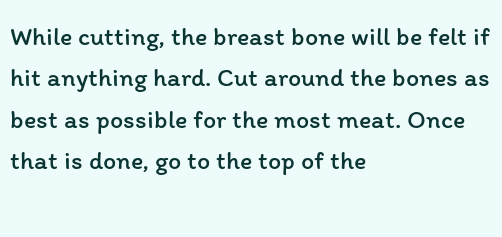While cutting, the breast bone will be felt if hit anything hard. Cut around the bones as best as possible for the most meat. Once that is done, go to the top of the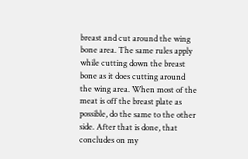breast and cut around the wing bone area. The same rules apply while cutting down the breast bone as it does cutting around the wing area. When most of the meat is off the breast plate as possible, do the same to the other side. After that is done, that concludes on my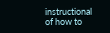instructional of how to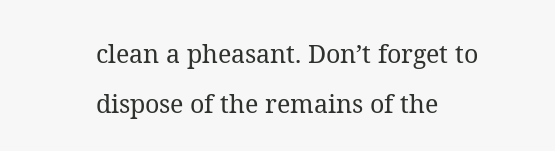clean a pheasant. Don’t forget to dispose of the remains of the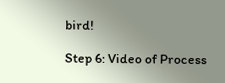bird!

Step 6: Video of Process